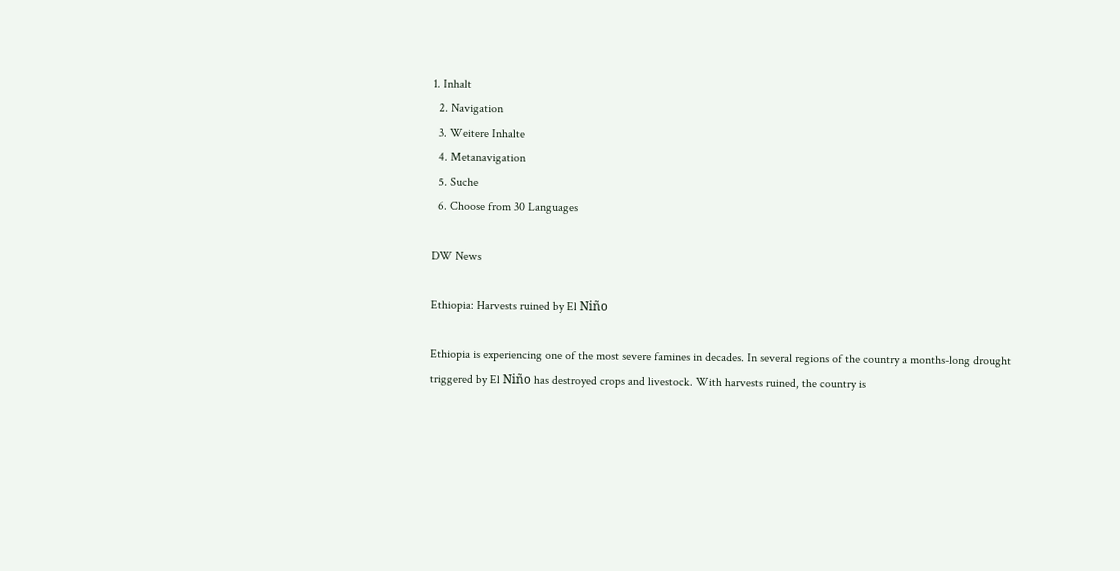1. Inhalt
  2. Navigation
  3. Weitere Inhalte
  4. Metanavigation
  5. Suche
  6. Choose from 30 Languages

DW News

Ethiopia: Harvests ruined by El Niño

Ethiopia is experiencing one of the most severe famines in decades. In several regions of the country a months-long drought triggered by El Niño has destroyed crops and livestock. With harvests ruined, the country is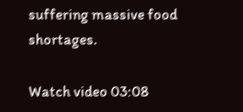suffering massive food shortages.

Watch video 03:08